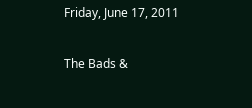Friday, June 17, 2011

The Bads &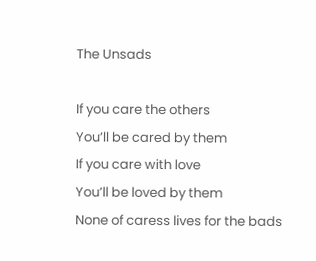The Unsads

If you care the others
You’ll be cared by them
If you care with love
You’ll be loved by them
None of caress lives for the bads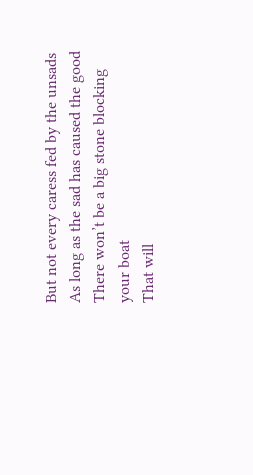But not every caress fed by the unsads
As long as the sad has caused the good
There won’t be a big stone blocking your boat
That will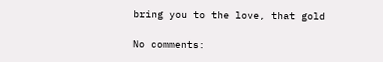bring you to the love, that gold

No comments: